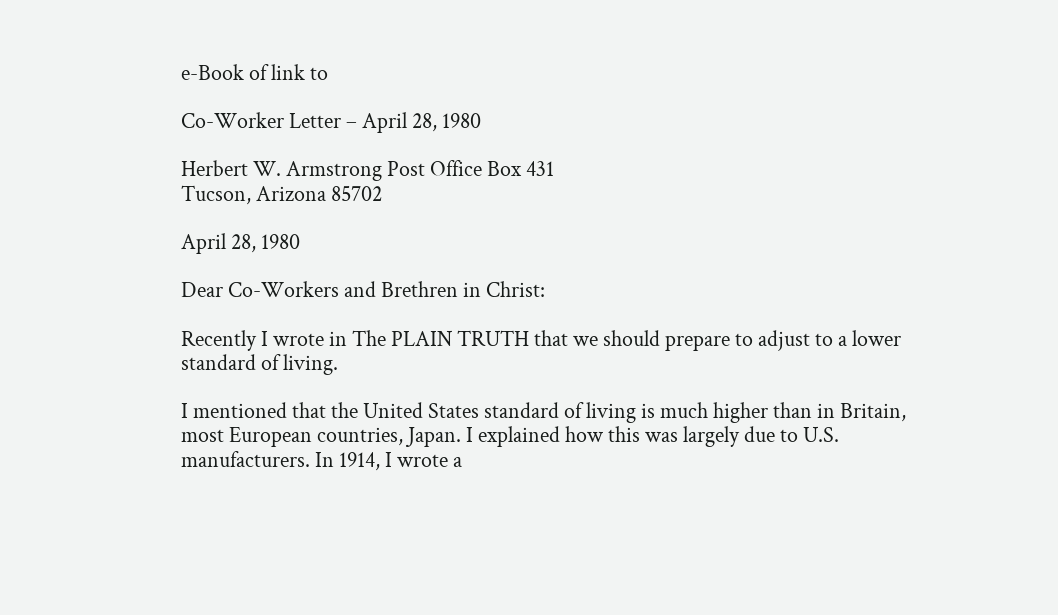e-Book of link to

Co-Worker Letter – April 28, 1980

Herbert W. Armstrong Post Office Box 431
Tucson, Arizona 85702

April 28, 1980

Dear Co-Workers and Brethren in Christ:

Recently I wrote in The PLAIN TRUTH that we should prepare to adjust to a lower standard of living.

I mentioned that the United States standard of living is much higher than in Britain, most European countries, Japan. I explained how this was largely due to U.S. manufacturers. In 1914, I wrote a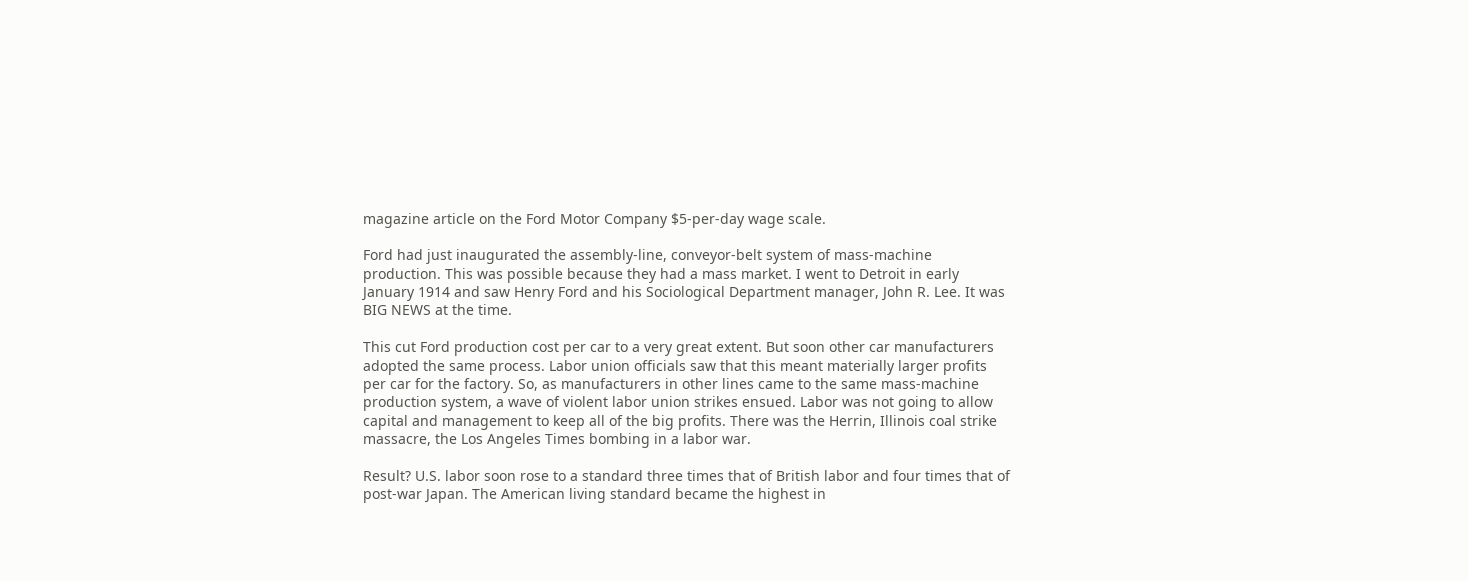magazine article on the Ford Motor Company $5-per-day wage scale.

Ford had just inaugurated the assembly-line, conveyor-belt system of mass-machine production. This was possible because they had a mass market. I went to Detroit in early January 1914 and saw Henry Ford and his Sociological Department manager, John R. Lee. It was BIG NEWS at the time.

This cut Ford production cost per car to a very great extent. But soon other car manufacturers adopted the same process. Labor union officials saw that this meant materially larger profits per car for the factory. So, as manufacturers in other lines came to the same mass-machine production system, a wave of violent labor union strikes ensued. Labor was not going to allow capital and management to keep all of the big profits. There was the Herrin, Illinois coal strike massacre, the Los Angeles Times bombing in a labor war.

Result? U.S. labor soon rose to a standard three times that of British labor and four times that of post-war Japan. The American living standard became the highest in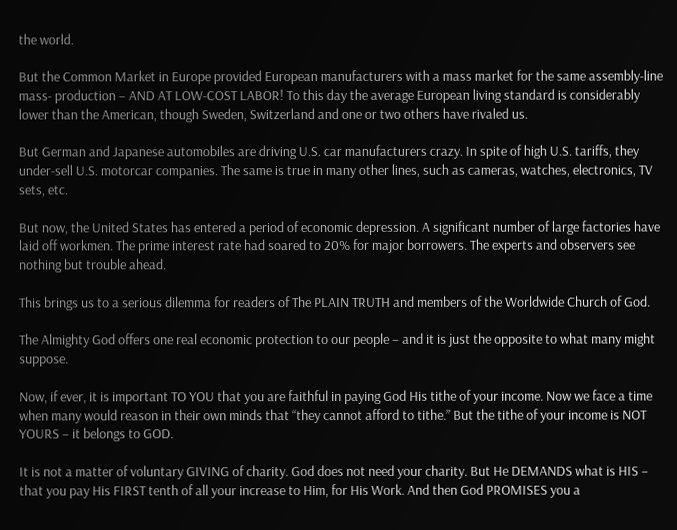the world.

But the Common Market in Europe provided European manufacturers with a mass market for the same assembly-line mass- production – AND AT LOW-COST LABOR! To this day the average European living standard is considerably lower than the American, though Sweden, Switzerland and one or two others have rivaled us.

But German and Japanese automobiles are driving U.S. car manufacturers crazy. In spite of high U.S. tariffs, they under-sell U.S. motorcar companies. The same is true in many other lines, such as cameras, watches, electronics, TV sets, etc.

But now, the United States has entered a period of economic depression. A significant number of large factories have laid off workmen. The prime interest rate had soared to 20% for major borrowers. The experts and observers see nothing but trouble ahead.

This brings us to a serious dilemma for readers of The PLAIN TRUTH and members of the Worldwide Church of God.

The Almighty God offers one real economic protection to our people – and it is just the opposite to what many might suppose.

Now, if ever, it is important TO YOU that you are faithful in paying God His tithe of your income. Now we face a time when many would reason in their own minds that “they cannot afford to tithe.” But the tithe of your income is NOT YOURS – it belongs to GOD.

It is not a matter of voluntary GIVING of charity. God does not need your charity. But He DEMANDS what is HIS – that you pay His FIRST tenth of all your increase to Him, for His Work. And then God PROMISES you a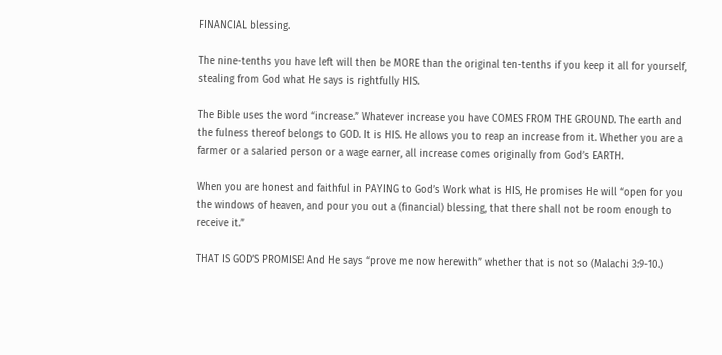FINANCIAL blessing.

The nine-tenths you have left will then be MORE than the original ten-tenths if you keep it all for yourself, stealing from God what He says is rightfully HIS.

The Bible uses the word “increase.” Whatever increase you have COMES FROM THE GROUND. The earth and the fulness thereof belongs to GOD. It is HIS. He allows you to reap an increase from it. Whether you are a farmer or a salaried person or a wage earner, all increase comes originally from God’s EARTH.

When you are honest and faithful in PAYING to God’s Work what is HIS, He promises He will “open for you the windows of heaven, and pour you out a (financial) blessing, that there shall not be room enough to receive it.”

THAT IS GOD’S PROMISE! And He says “prove me now herewith” whether that is not so (Malachi 3:9-10.)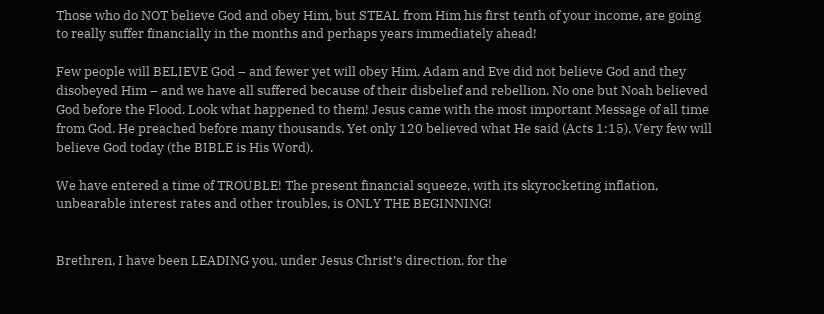Those who do NOT believe God and obey Him, but STEAL from Him his first tenth of your income, are going to really suffer financially in the months and perhaps years immediately ahead!

Few people will BELIEVE God – and fewer yet will obey Him. Adam and Eve did not believe God and they disobeyed Him – and we have all suffered because of their disbelief and rebellion. No one but Noah believed God before the Flood. Look what happened to them! Jesus came with the most important Message of all time from God. He preached before many thousands. Yet only 120 believed what He said (Acts 1:15). Very few will believe God today (the BIBLE is His Word).

We have entered a time of TROUBLE! The present financial squeeze, with its skyrocketing inflation, unbearable interest rates and other troubles, is ONLY THE BEGINNING!


Brethren, I have been LEADING you, under Jesus Christ’s direction, for the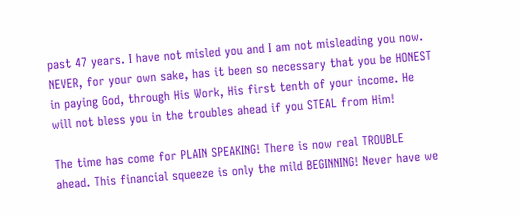past 47 years. I have not misled you and I am not misleading you now. NEVER, for your own sake, has it been so necessary that you be HONEST in paying God, through His Work, His first tenth of your income. He will not bless you in the troubles ahead if you STEAL from Him!

The time has come for PLAIN SPEAKING! There is now real TROUBLE ahead. This financial squeeze is only the mild BEGINNING! Never have we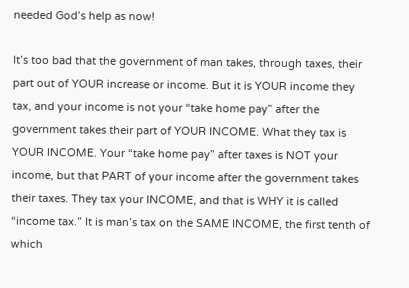needed God’s help as now!

It’s too bad that the government of man takes, through taxes, their part out of YOUR increase or income. But it is YOUR income they tax, and your income is not your “take home pay” after the government takes their part of YOUR INCOME. What they tax is YOUR INCOME. Your “take home pay” after taxes is NOT your income, but that PART of your income after the government takes their taxes. They tax your INCOME, and that is WHY it is called “income tax.” It is man’s tax on the SAME INCOME, the first tenth of which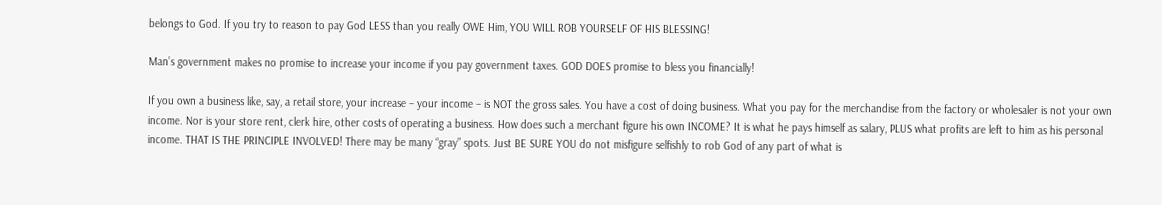belongs to God. If you try to reason to pay God LESS than you really OWE Him, YOU WILL ROB YOURSELF OF HIS BLESSING!

Man’s government makes no promise to increase your income if you pay government taxes. GOD DOES promise to bless you financially!

If you own a business like, say, a retail store, your increase – your income – is NOT the gross sales. You have a cost of doing business. What you pay for the merchandise from the factory or wholesaler is not your own income. Nor is your store rent, clerk hire, other costs of operating a business. How does such a merchant figure his own INCOME? It is what he pays himself as salary, PLUS what profits are left to him as his personal income. THAT IS THE PRINCIPLE INVOLVED! There may be many “gray” spots. Just BE SURE YOU do not misfigure selfishly to rob God of any part of what is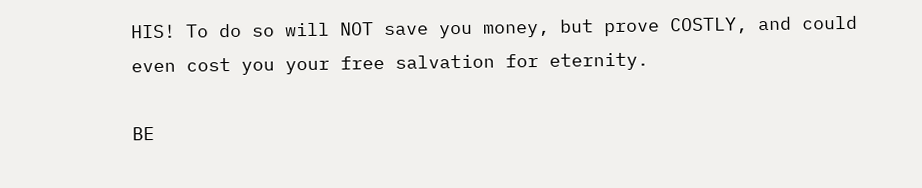HIS! To do so will NOT save you money, but prove COSTLY, and could even cost you your free salvation for eternity.

BE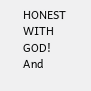HONEST WITH GOD! And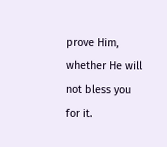prove Him, whether He will not bless you for it.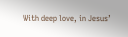With deep love, in Jesus’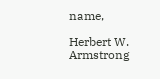name,

Herbert W. Armstrong